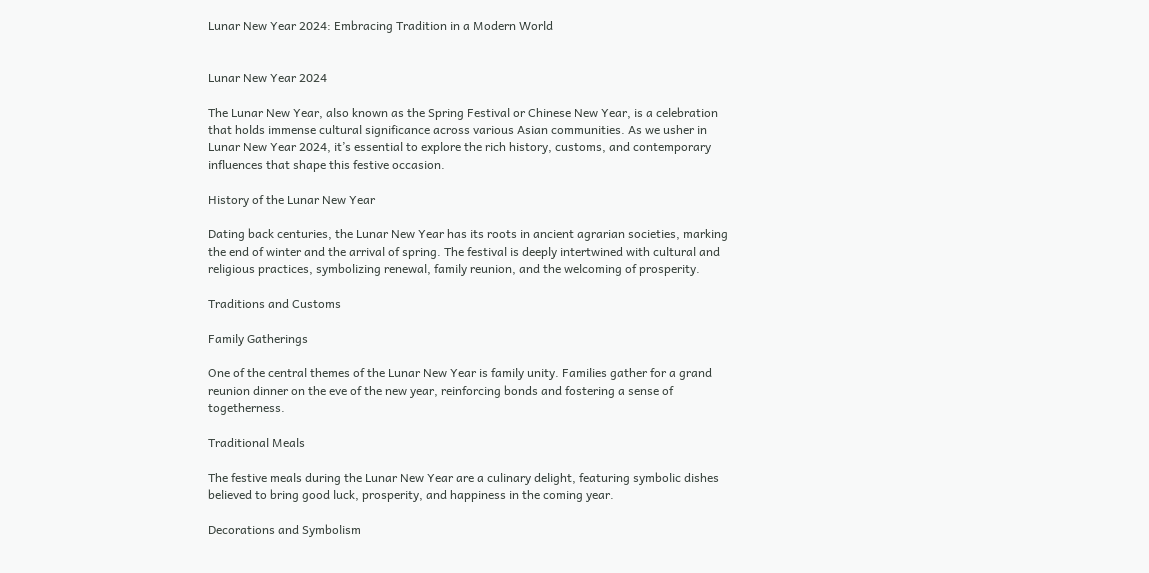Lunar New Year 2024: Embracing Tradition in a Modern World


Lunar New Year 2024

The Lunar New Year, also known as the Spring Festival or Chinese New Year, is a celebration that holds immense cultural significance across various Asian communities. As we usher in Lunar New Year 2024, it’s essential to explore the rich history, customs, and contemporary influences that shape this festive occasion.

History of the Lunar New Year

Dating back centuries, the Lunar New Year has its roots in ancient agrarian societies, marking the end of winter and the arrival of spring. The festival is deeply intertwined with cultural and religious practices, symbolizing renewal, family reunion, and the welcoming of prosperity.

Traditions and Customs

Family Gatherings

One of the central themes of the Lunar New Year is family unity. Families gather for a grand reunion dinner on the eve of the new year, reinforcing bonds and fostering a sense of togetherness.

Traditional Meals

The festive meals during the Lunar New Year are a culinary delight, featuring symbolic dishes believed to bring good luck, prosperity, and happiness in the coming year.

Decorations and Symbolism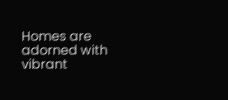Homes are adorned with vibrant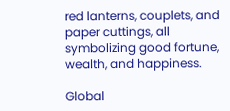red lanterns, couplets, and paper cuttings, all symbolizing good fortune, wealth, and happiness.

Global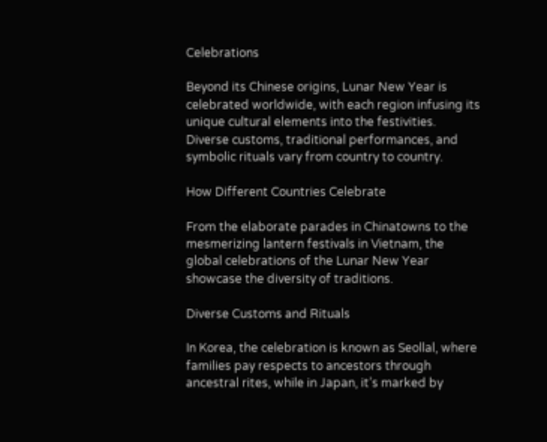Celebrations

Beyond its Chinese origins, Lunar New Year is celebrated worldwide, with each region infusing its unique cultural elements into the festivities. Diverse customs, traditional performances, and symbolic rituals vary from country to country.

How Different Countries Celebrate

From the elaborate parades in Chinatowns to the mesmerizing lantern festivals in Vietnam, the global celebrations of the Lunar New Year showcase the diversity of traditions.

Diverse Customs and Rituals

In Korea, the celebration is known as Seollal, where families pay respects to ancestors through ancestral rites, while in Japan, it’s marked by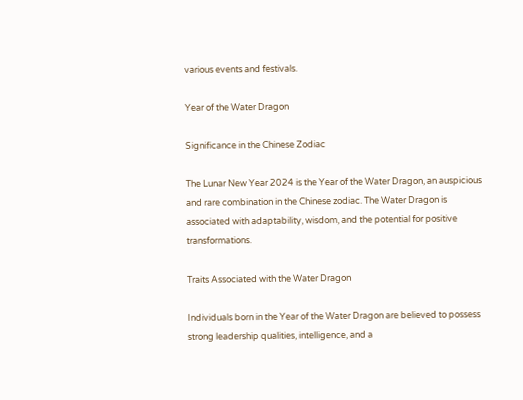various events and festivals.

Year of the Water Dragon

Significance in the Chinese Zodiac

The Lunar New Year 2024 is the Year of the Water Dragon, an auspicious and rare combination in the Chinese zodiac. The Water Dragon is associated with adaptability, wisdom, and the potential for positive transformations.

Traits Associated with the Water Dragon

Individuals born in the Year of the Water Dragon are believed to possess strong leadership qualities, intelligence, and a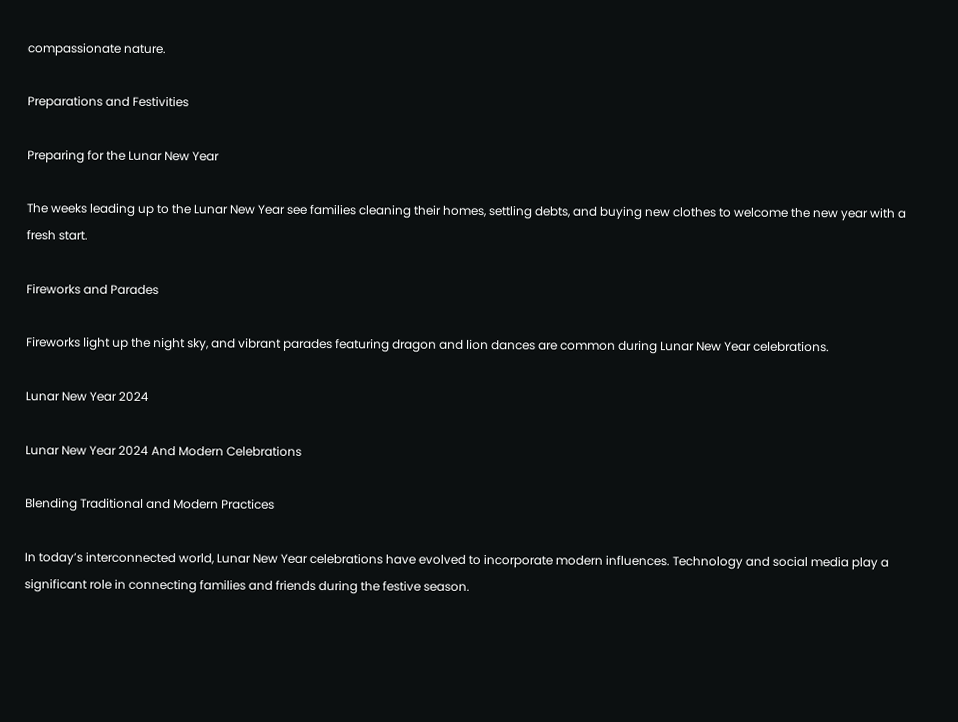compassionate nature.

Preparations and Festivities

Preparing for the Lunar New Year

The weeks leading up to the Lunar New Year see families cleaning their homes, settling debts, and buying new clothes to welcome the new year with a fresh start.

Fireworks and Parades

Fireworks light up the night sky, and vibrant parades featuring dragon and lion dances are common during Lunar New Year celebrations.

Lunar New Year 2024

Lunar New Year 2024 And Modern Celebrations

Blending Traditional and Modern Practices

In today’s interconnected world, Lunar New Year celebrations have evolved to incorporate modern influences. Technology and social media play a significant role in connecting families and friends during the festive season.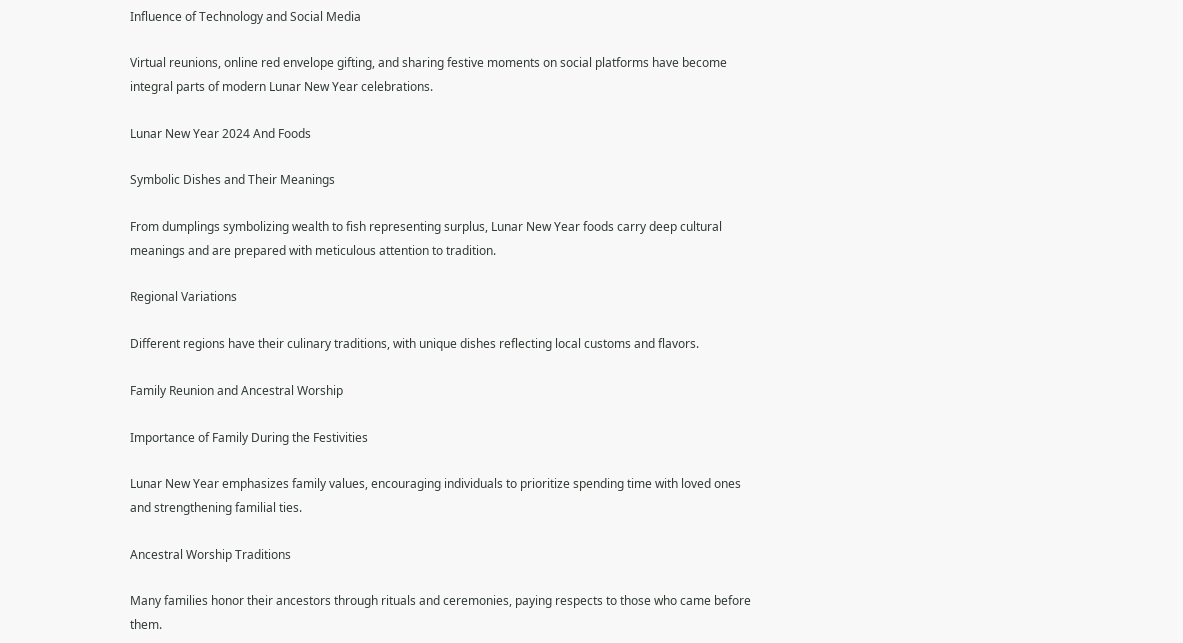Influence of Technology and Social Media

Virtual reunions, online red envelope gifting, and sharing festive moments on social platforms have become integral parts of modern Lunar New Year celebrations.

Lunar New Year 2024 And Foods

Symbolic Dishes and Their Meanings

From dumplings symbolizing wealth to fish representing surplus, Lunar New Year foods carry deep cultural meanings and are prepared with meticulous attention to tradition.

Regional Variations

Different regions have their culinary traditions, with unique dishes reflecting local customs and flavors.

Family Reunion and Ancestral Worship

Importance of Family During the Festivities

Lunar New Year emphasizes family values, encouraging individuals to prioritize spending time with loved ones and strengthening familial ties.

Ancestral Worship Traditions

Many families honor their ancestors through rituals and ceremonies, paying respects to those who came before them.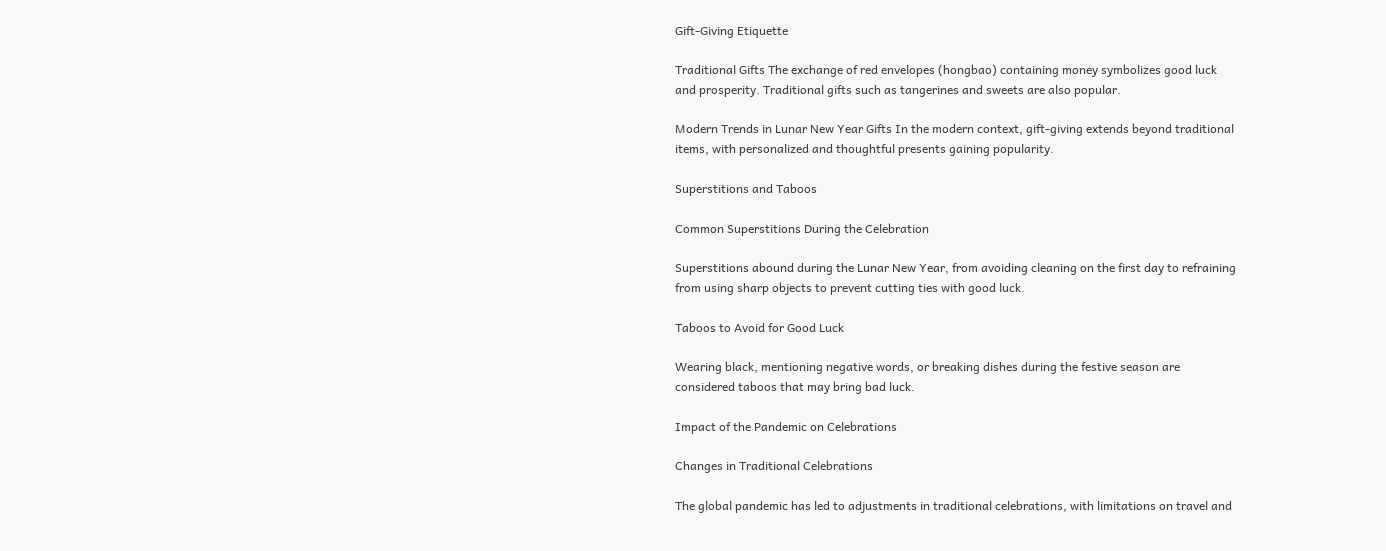Gift-Giving Etiquette

Traditional Gifts The exchange of red envelopes (hongbao) containing money symbolizes good luck and prosperity. Traditional gifts such as tangerines and sweets are also popular.

Modern Trends in Lunar New Year Gifts In the modern context, gift-giving extends beyond traditional items, with personalized and thoughtful presents gaining popularity.

Superstitions and Taboos

Common Superstitions During the Celebration

Superstitions abound during the Lunar New Year, from avoiding cleaning on the first day to refraining from using sharp objects to prevent cutting ties with good luck.

Taboos to Avoid for Good Luck

Wearing black, mentioning negative words, or breaking dishes during the festive season are considered taboos that may bring bad luck.

Impact of the Pandemic on Celebrations

Changes in Traditional Celebrations

The global pandemic has led to adjustments in traditional celebrations, with limitations on travel and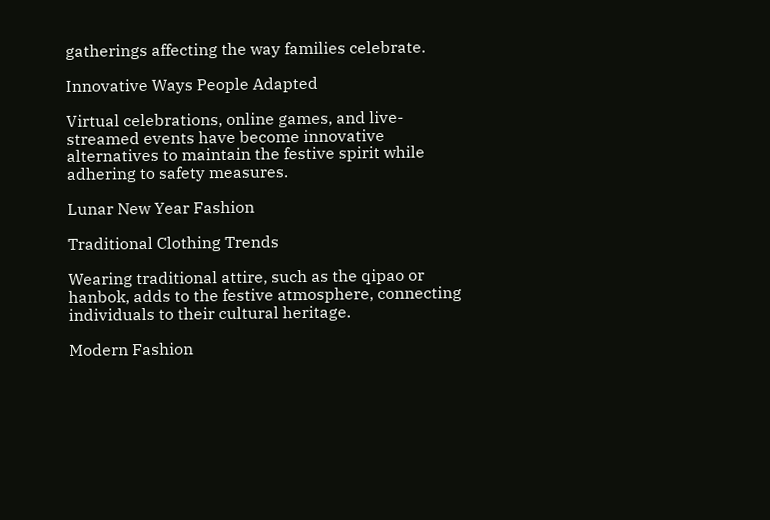gatherings affecting the way families celebrate.

Innovative Ways People Adapted

Virtual celebrations, online games, and live-streamed events have become innovative alternatives to maintain the festive spirit while adhering to safety measures.

Lunar New Year Fashion

Traditional Clothing Trends

Wearing traditional attire, such as the qipao or hanbok, adds to the festive atmosphere, connecting individuals to their cultural heritage.

Modern Fashion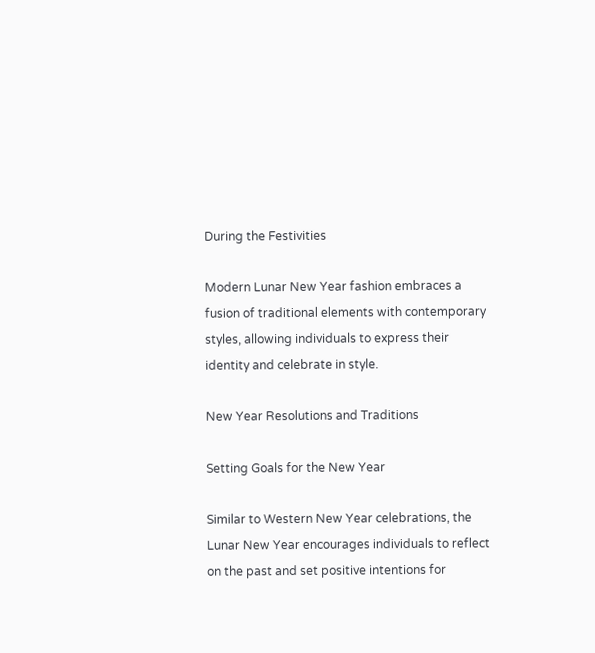During the Festivities

Modern Lunar New Year fashion embraces a fusion of traditional elements with contemporary styles, allowing individuals to express their identity and celebrate in style.

New Year Resolutions and Traditions

Setting Goals for the New Year

Similar to Western New Year celebrations, the Lunar New Year encourages individuals to reflect on the past and set positive intentions for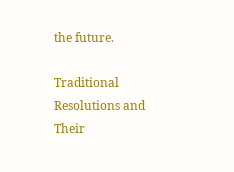the future.

Traditional Resolutions and Their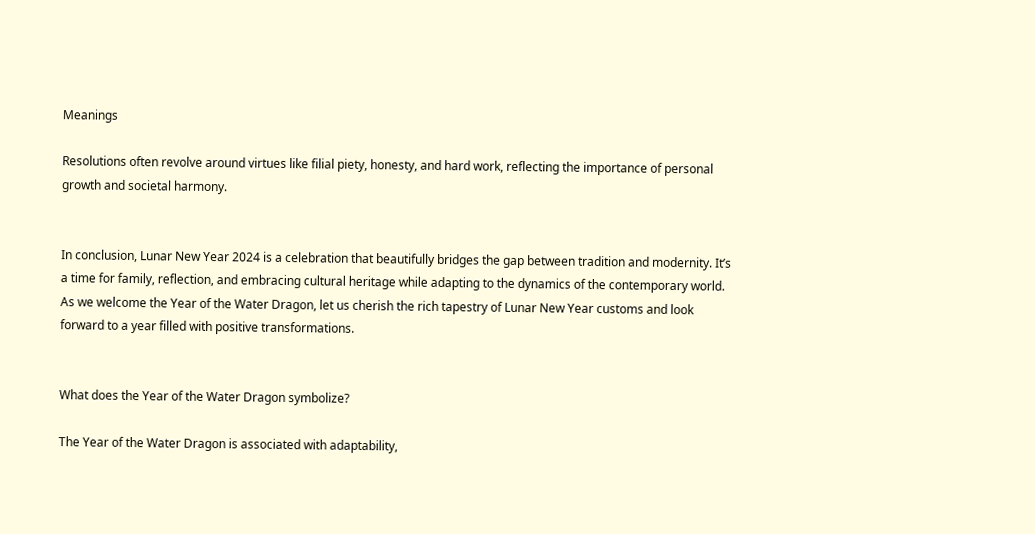Meanings

Resolutions often revolve around virtues like filial piety, honesty, and hard work, reflecting the importance of personal growth and societal harmony.


In conclusion, Lunar New Year 2024 is a celebration that beautifully bridges the gap between tradition and modernity. It’s a time for family, reflection, and embracing cultural heritage while adapting to the dynamics of the contemporary world. As we welcome the Year of the Water Dragon, let us cherish the rich tapestry of Lunar New Year customs and look forward to a year filled with positive transformations.


What does the Year of the Water Dragon symbolize?

The Year of the Water Dragon is associated with adaptability,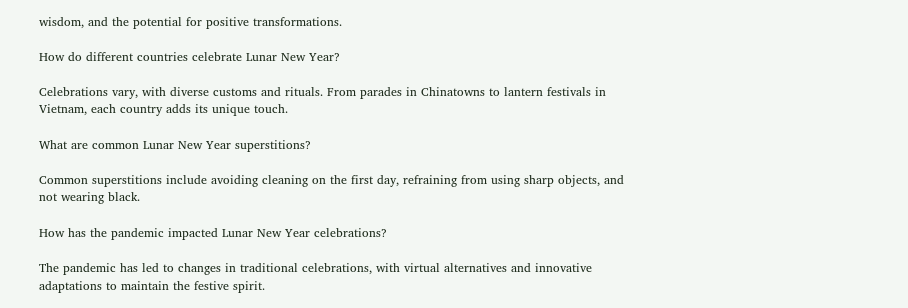wisdom, and the potential for positive transformations.

How do different countries celebrate Lunar New Year?

Celebrations vary, with diverse customs and rituals. From parades in Chinatowns to lantern festivals in Vietnam, each country adds its unique touch.

What are common Lunar New Year superstitions?

Common superstitions include avoiding cleaning on the first day, refraining from using sharp objects, and not wearing black.

How has the pandemic impacted Lunar New Year celebrations?

The pandemic has led to changes in traditional celebrations, with virtual alternatives and innovative adaptations to maintain the festive spirit.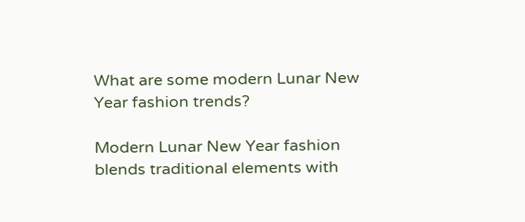What are some modern Lunar New Year fashion trends?

Modern Lunar New Year fashion blends traditional elements with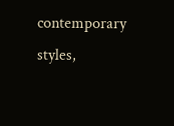contemporary styles,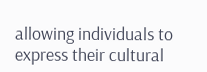allowing individuals to express their cultural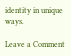identity in unique ways.

Leave a Comment